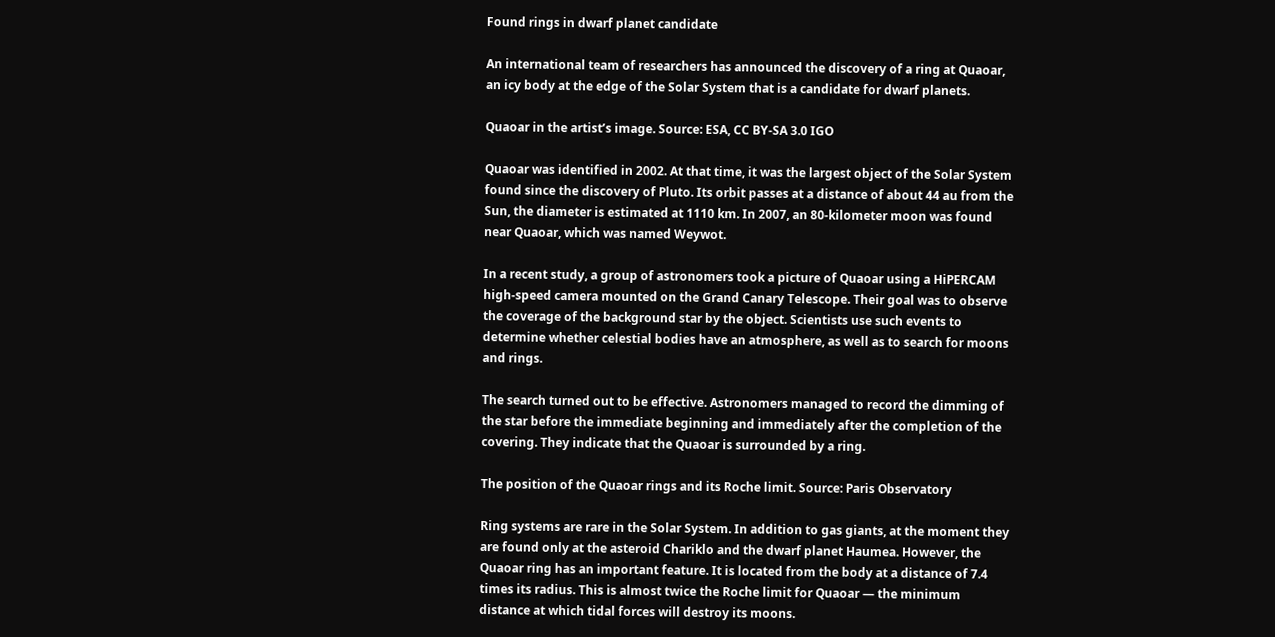Found rings in dwarf planet candidate

An international team of researchers has announced the discovery of a ring at Quaoar, an icy body at the edge of the Solar System that is a candidate for dwarf planets.

Quaoar in the artist’s image. Source: ESA, CC BY-SA 3.0 IGO

Quaoar was identified in 2002. At that time, it was the largest object of the Solar System found since the discovery of Pluto. Its orbit passes at a distance of about 44 au from the Sun, the diameter is estimated at 1110 km. In 2007, an 80-kilometer moon was found near Quaoar, which was named Weywot.

In a recent study, a group of astronomers took a picture of Quaoar using a HiPERCAM high-speed camera mounted on the Grand Canary Telescope. Their goal was to observe the coverage of the background star by the object. Scientists use such events to determine whether celestial bodies have an atmosphere, as well as to search for moons and rings.

The search turned out to be effective. Astronomers managed to record the dimming of the star before the immediate beginning and immediately after the completion of the covering. They indicate that the Quaoar is surrounded by a ring.

The position of the Quaoar rings and its Roche limit. Source: Paris Observatory

Ring systems are rare in the Solar System. In addition to gas giants, at the moment they are found only at the asteroid Chariklo and the dwarf planet Haumea. However, the Quaoar ring has an important feature. It is located from the body at a distance of 7.4 times its radius. This is almost twice the Roche limit for Quaoar — the minimum distance at which tidal forces will destroy its moons.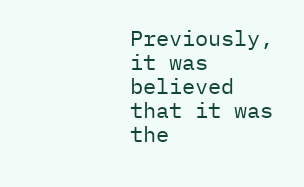Previously, it was believed that it was the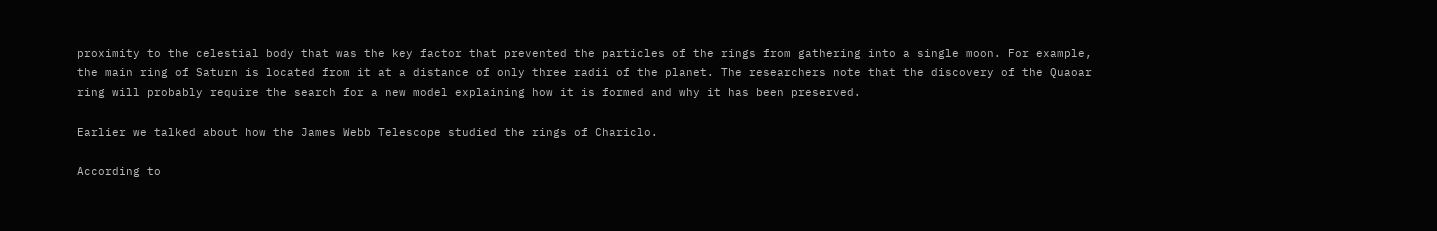proximity to the celestial body that was the key factor that prevented the particles of the rings from gathering into a single moon. For example, the main ring of Saturn is located from it at a distance of only three radii of the planet. The researchers note that the discovery of the Quaoar ring will probably require the search for a new model explaining how it is formed and why it has been preserved.

Earlier we talked about how the James Webb Telescope studied the rings of Chariclo.

According to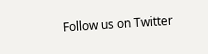Follow us on Twitter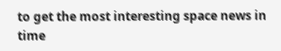to get the most interesting space news in time